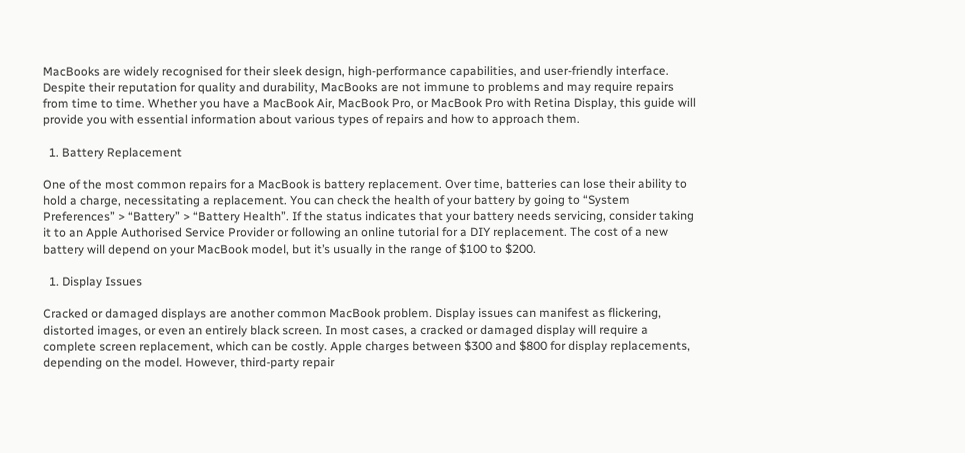MacBooks are widely recognised for their sleek design, high-performance capabilities, and user-friendly interface. Despite their reputation for quality and durability, MacBooks are not immune to problems and may require repairs from time to time. Whether you have a MacBook Air, MacBook Pro, or MacBook Pro with Retina Display, this guide will provide you with essential information about various types of repairs and how to approach them.

  1. Battery Replacement

One of the most common repairs for a MacBook is battery replacement. Over time, batteries can lose their ability to hold a charge, necessitating a replacement. You can check the health of your battery by going to “System Preferences” > “Battery” > “Battery Health”. If the status indicates that your battery needs servicing, consider taking it to an Apple Authorised Service Provider or following an online tutorial for a DIY replacement. The cost of a new battery will depend on your MacBook model, but it’s usually in the range of $100 to $200.

  1. Display Issues

Cracked or damaged displays are another common MacBook problem. Display issues can manifest as flickering, distorted images, or even an entirely black screen. In most cases, a cracked or damaged display will require a complete screen replacement, which can be costly. Apple charges between $300 and $800 for display replacements, depending on the model. However, third-party repair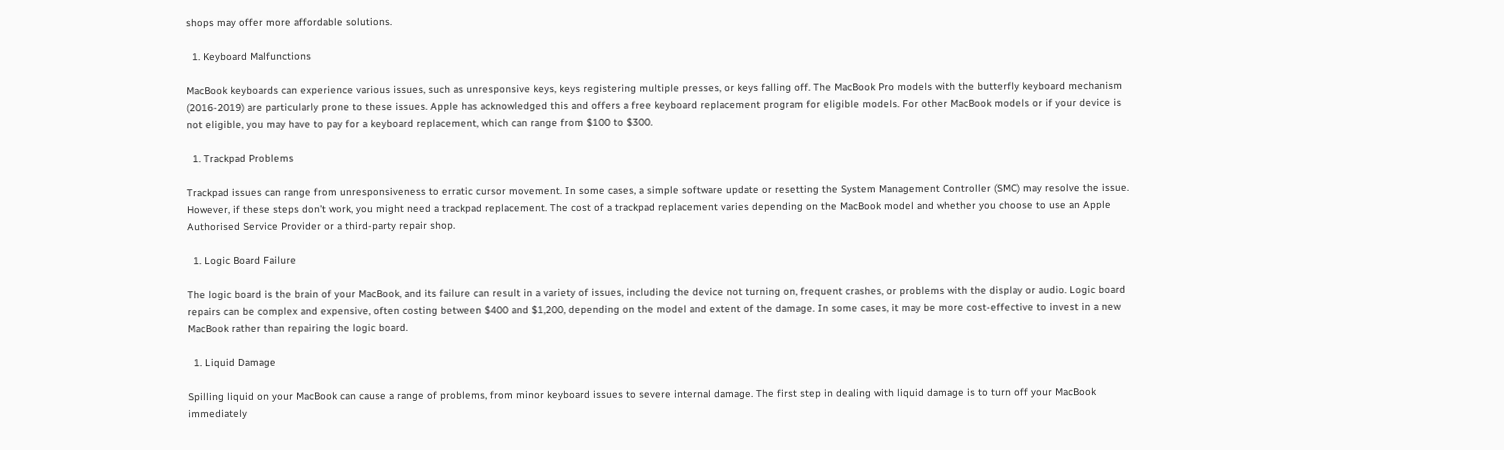shops may offer more affordable solutions.

  1. Keyboard Malfunctions

MacBook keyboards can experience various issues, such as unresponsive keys, keys registering multiple presses, or keys falling off. The MacBook Pro models with the butterfly keyboard mechanism (2016-2019) are particularly prone to these issues. Apple has acknowledged this and offers a free keyboard replacement program for eligible models. For other MacBook models or if your device is not eligible, you may have to pay for a keyboard replacement, which can range from $100 to $300.

  1. Trackpad Problems

Trackpad issues can range from unresponsiveness to erratic cursor movement. In some cases, a simple software update or resetting the System Management Controller (SMC) may resolve the issue. However, if these steps don’t work, you might need a trackpad replacement. The cost of a trackpad replacement varies depending on the MacBook model and whether you choose to use an Apple Authorised Service Provider or a third-party repair shop.

  1. Logic Board Failure

The logic board is the brain of your MacBook, and its failure can result in a variety of issues, including the device not turning on, frequent crashes, or problems with the display or audio. Logic board repairs can be complex and expensive, often costing between $400 and $1,200, depending on the model and extent of the damage. In some cases, it may be more cost-effective to invest in a new MacBook rather than repairing the logic board.

  1. Liquid Damage

Spilling liquid on your MacBook can cause a range of problems, from minor keyboard issues to severe internal damage. The first step in dealing with liquid damage is to turn off your MacBook immediately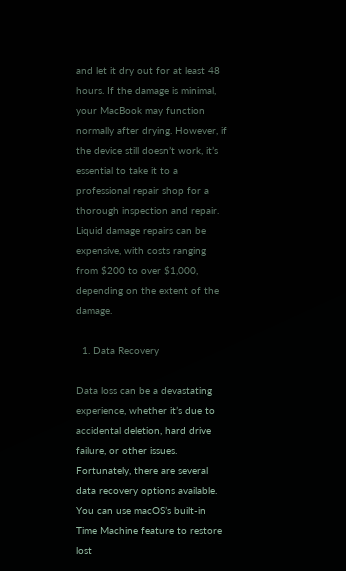and let it dry out for at least 48 hours. If the damage is minimal, your MacBook may function normally after drying. However, if the device still doesn’t work, it’s essential to take it to a professional repair shop for a thorough inspection and repair. Liquid damage repairs can be expensive, with costs ranging from $200 to over $1,000, depending on the extent of the damage.

  1. Data Recovery

Data loss can be a devastating experience, whether it’s due to accidental deletion, hard drive failure, or other issues. Fortunately, there are several data recovery options available. You can use macOS’s built-in Time Machine feature to restore lost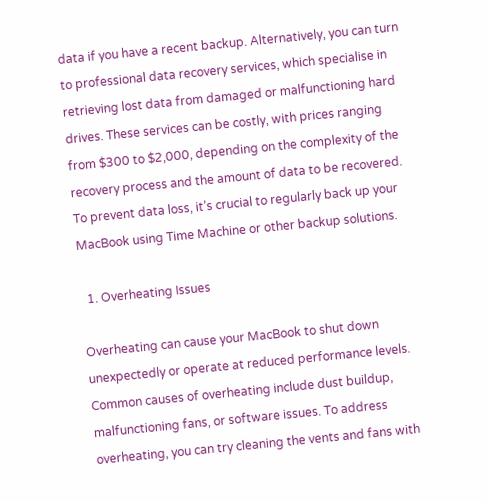data if you have a recent backup. Alternatively, you can turn to professional data recovery services, which specialise in retrieving lost data from damaged or malfunctioning hard drives. These services can be costly, with prices ranging from $300 to $2,000, depending on the complexity of the recovery process and the amount of data to be recovered. To prevent data loss, it’s crucial to regularly back up your MacBook using Time Machine or other backup solutions.

  1. Overheating Issues

Overheating can cause your MacBook to shut down unexpectedly or operate at reduced performance levels. Common causes of overheating include dust buildup, malfunctioning fans, or software issues. To address overheating, you can try cleaning the vents and fans with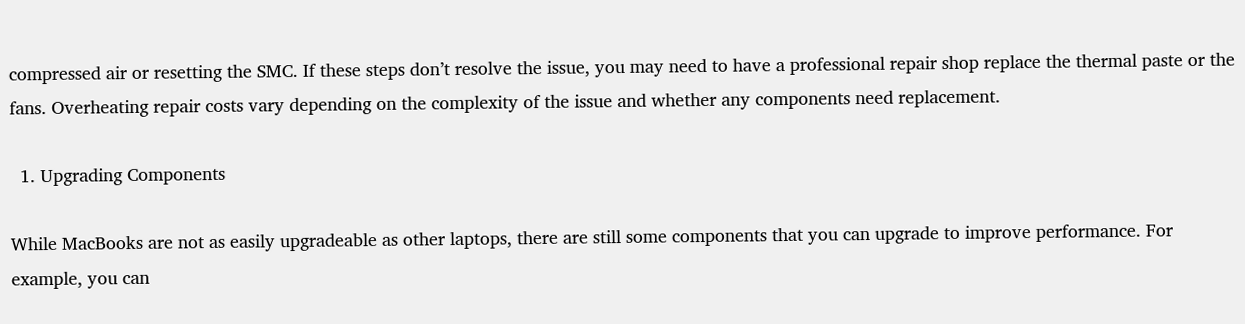compressed air or resetting the SMC. If these steps don’t resolve the issue, you may need to have a professional repair shop replace the thermal paste or the fans. Overheating repair costs vary depending on the complexity of the issue and whether any components need replacement.

  1. Upgrading Components

While MacBooks are not as easily upgradeable as other laptops, there are still some components that you can upgrade to improve performance. For example, you can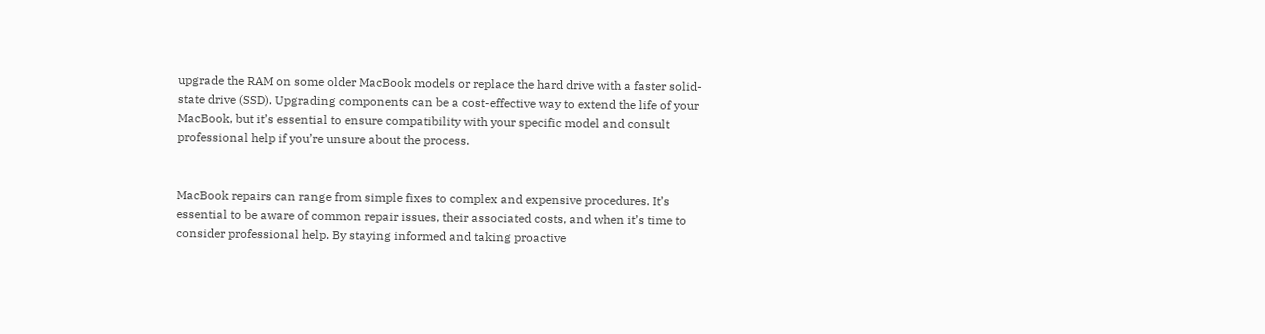upgrade the RAM on some older MacBook models or replace the hard drive with a faster solid-state drive (SSD). Upgrading components can be a cost-effective way to extend the life of your MacBook, but it’s essential to ensure compatibility with your specific model and consult professional help if you’re unsure about the process.


MacBook repairs can range from simple fixes to complex and expensive procedures. It’s essential to be aware of common repair issues, their associated costs, and when it’s time to consider professional help. By staying informed and taking proactive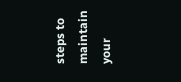steps to maintain your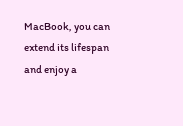MacBook, you can extend its lifespan and enjoy a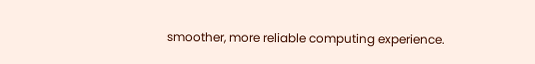smoother, more reliable computing experience.